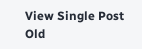View Single Post
Old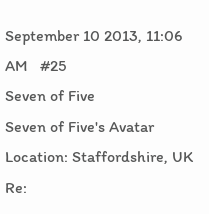September 10 2013, 11:06 AM   #25
Seven of Five
Seven of Five's Avatar
Location: Staffordshire, UK
Re: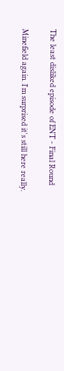The least disliked episode of ENT - Final Round

Minefield again. I'm surprised it's still here really.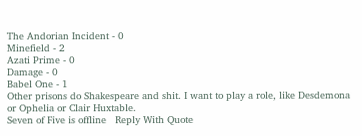The Andorian Incident - 0
Minefield - 2
Azati Prime - 0
Damage - 0
Babel One - 1
Other prisons do Shakespeare and shit. I want to play a role, like Desdemona or Ophelia or Clair Huxtable.
Seven of Five is offline   Reply With Quote